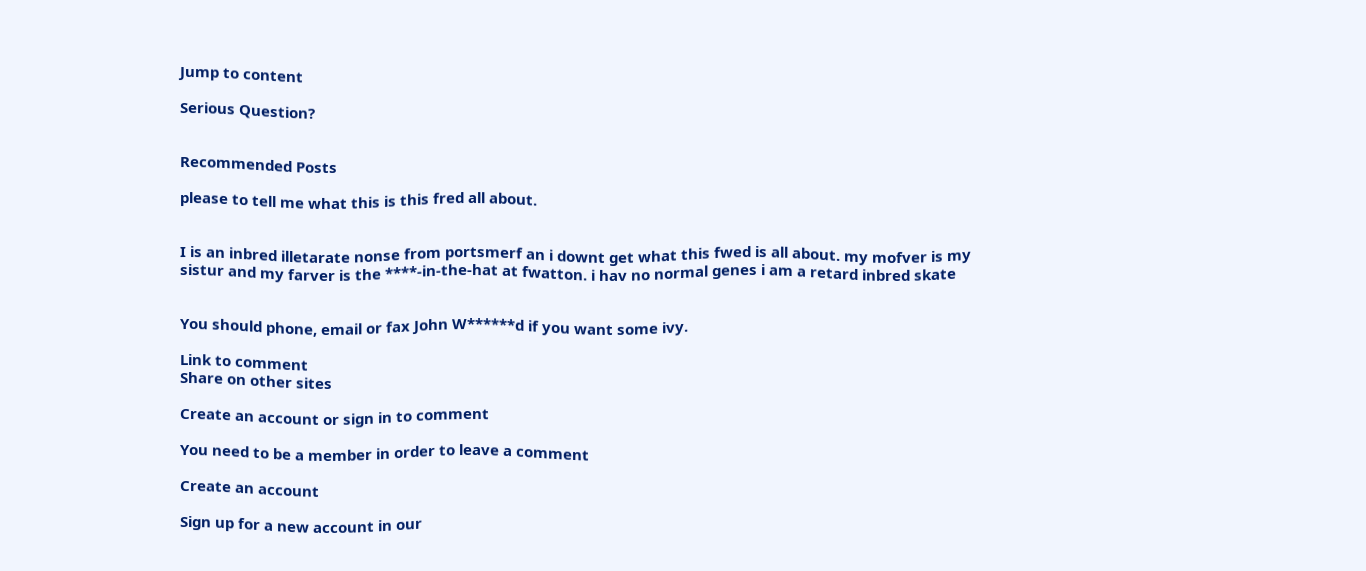Jump to content

Serious Question?


Recommended Posts

please to tell me what this is this fred all about.


I is an inbred illetarate nonse from portsmerf an i downt get what this fwed is all about. my mofver is my sistur and my farver is the ****-in-the-hat at fwatton. i hav no normal genes i am a retard inbred skate


You should phone, email or fax John W******d if you want some ivy.

Link to comment
Share on other sites

Create an account or sign in to comment

You need to be a member in order to leave a comment

Create an account

Sign up for a new account in our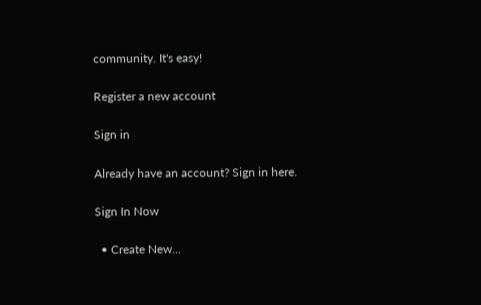community. It's easy!

Register a new account

Sign in

Already have an account? Sign in here.

Sign In Now

  • Create New...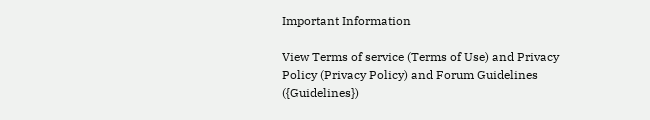Important Information

View Terms of service (Terms of Use) and Privacy Policy (Privacy Policy) and Forum Guidelines ({Guidelines})